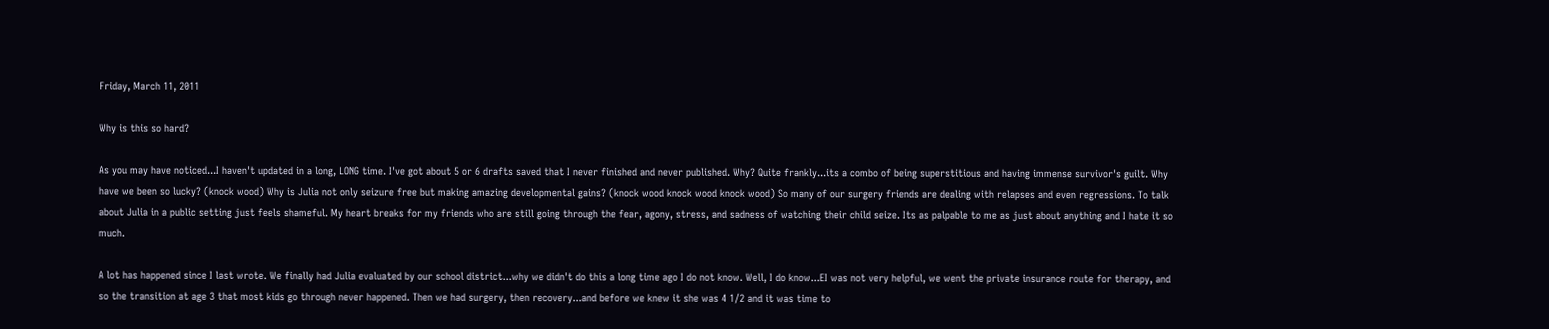Friday, March 11, 2011

Why is this so hard?

As you may have noticed...I haven't updated in a long, LONG time. I've got about 5 or 6 drafts saved that I never finished and never published. Why? Quite frankly...its a combo of being superstitious and having immense survivor's guilt. Why have we been so lucky? (knock wood) Why is Julia not only seizure free but making amazing developmental gains? (knock wood knock wood knock wood) So many of our surgery friends are dealing with relapses and even regressions. To talk about Julia in a public setting just feels shameful. My heart breaks for my friends who are still going through the fear, agony, stress, and sadness of watching their child seize. Its as palpable to me as just about anything and I hate it so much.

A lot has happened since I last wrote. We finally had Julia evaluated by our school district...why we didn't do this a long time ago I do not know. Well, I do know...EI was not very helpful, we went the private insurance route for therapy, and so the transition at age 3 that most kids go through never happened. Then we had surgery, then recovery...and before we knew it she was 4 1/2 and it was time to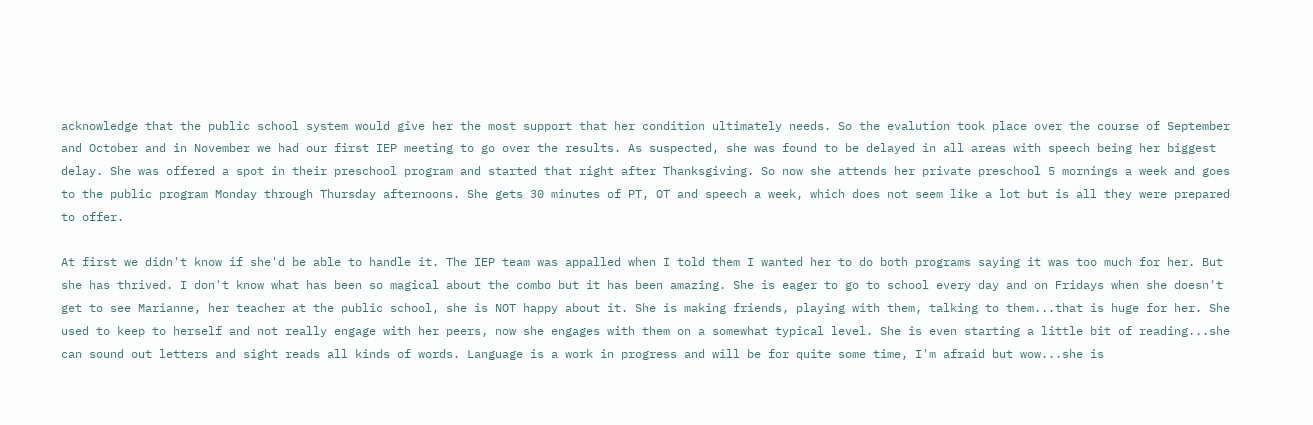acknowledge that the public school system would give her the most support that her condition ultimately needs. So the evalution took place over the course of September and October and in November we had our first IEP meeting to go over the results. As suspected, she was found to be delayed in all areas with speech being her biggest delay. She was offered a spot in their preschool program and started that right after Thanksgiving. So now she attends her private preschool 5 mornings a week and goes to the public program Monday through Thursday afternoons. She gets 30 minutes of PT, OT and speech a week, which does not seem like a lot but is all they were prepared to offer.

At first we didn't know if she'd be able to handle it. The IEP team was appalled when I told them I wanted her to do both programs saying it was too much for her. But she has thrived. I don't know what has been so magical about the combo but it has been amazing. She is eager to go to school every day and on Fridays when she doesn't get to see Marianne, her teacher at the public school, she is NOT happy about it. She is making friends, playing with them, talking to them...that is huge for her. She used to keep to herself and not really engage with her peers, now she engages with them on a somewhat typical level. She is even starting a little bit of reading...she can sound out letters and sight reads all kinds of words. Language is a work in progress and will be for quite some time, I'm afraid but wow...she is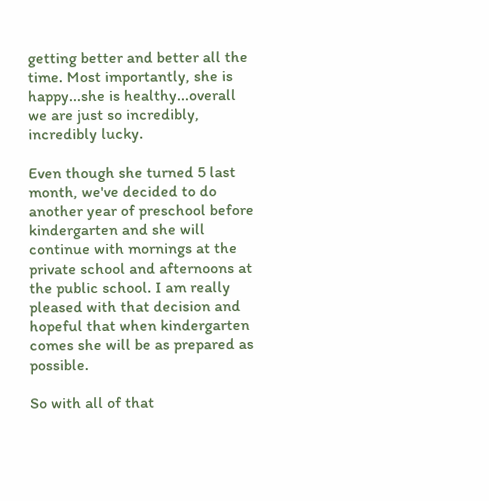getting better and better all the time. Most importantly, she is happy...she is healthy...overall we are just so incredibly, incredibly lucky.

Even though she turned 5 last month, we've decided to do another year of preschool before kindergarten and she will continue with mornings at the private school and afternoons at the public school. I am really pleased with that decision and hopeful that when kindergarten comes she will be as prepared as possible.

So with all of that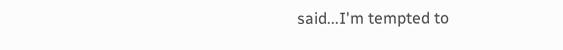said...I'm tempted to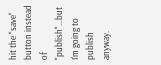hit the "save" button instead of "publish"...but I'm going to publish anyway.